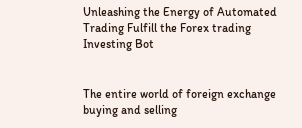Unleashing the Energy of Automated Trading Fulfill the Forex trading Investing Bot


The entire world of foreign exchange buying and selling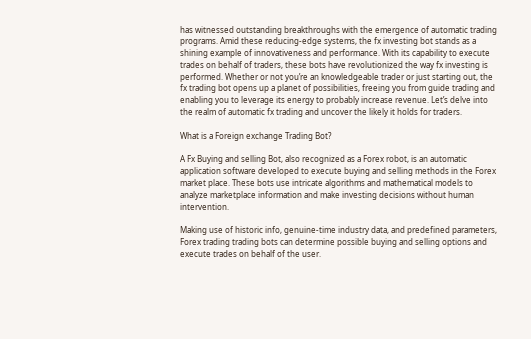has witnessed outstanding breakthroughs with the emergence of automatic trading programs. Amid these reducing-edge systems, the fx investing bot stands as a shining example of innovativeness and performance. With its capability to execute trades on behalf of traders, these bots have revolutionized the way fx investing is performed. Whether or not you’re an knowledgeable trader or just starting out, the fx trading bot opens up a planet of possibilities, freeing you from guide trading and enabling you to leverage its energy to probably increase revenue. Let’s delve into the realm of automatic fx trading and uncover the likely it holds for traders.

What is a Foreign exchange Trading Bot?

A Fx Buying and selling Bot, also recognized as a Forex robot, is an automatic application software developed to execute buying and selling methods in the Forex market place. These bots use intricate algorithms and mathematical models to analyze marketplace information and make investing decisions without human intervention.

Making use of historic info, genuine-time industry data, and predefined parameters, Forex trading trading bots can determine possible buying and selling options and execute trades on behalf of the user.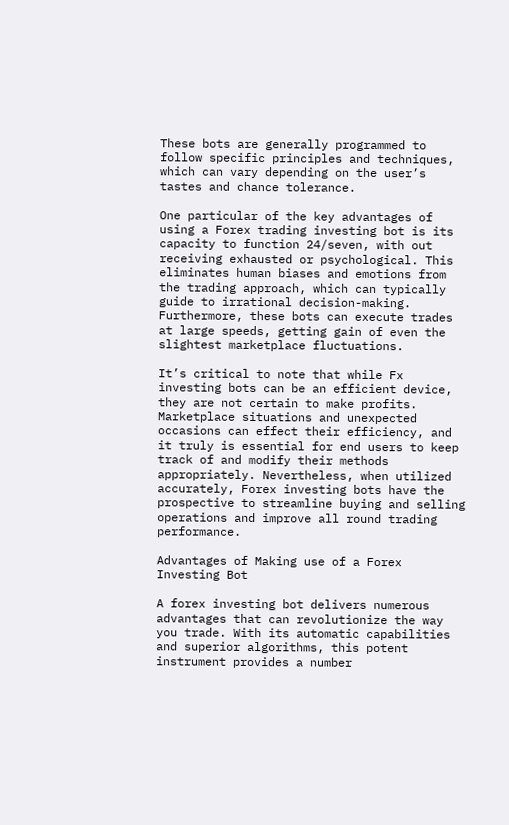These bots are generally programmed to follow specific principles and techniques, which can vary depending on the user’s tastes and chance tolerance.

One particular of the key advantages of using a Forex trading investing bot is its capacity to function 24/seven, with out receiving exhausted or psychological. This eliminates human biases and emotions from the trading approach, which can typically guide to irrational decision-making. Furthermore, these bots can execute trades at large speeds, getting gain of even the slightest marketplace fluctuations.

It’s critical to note that while Fx investing bots can be an efficient device, they are not certain to make profits. Marketplace situations and unexpected occasions can effect their efficiency, and it truly is essential for end users to keep track of and modify their methods appropriately. Nevertheless, when utilized accurately, Forex investing bots have the prospective to streamline buying and selling operations and improve all round trading performance.

Advantages of Making use of a Forex Investing Bot

A forex investing bot delivers numerous advantages that can revolutionize the way you trade. With its automatic capabilities and superior algorithms, this potent instrument provides a number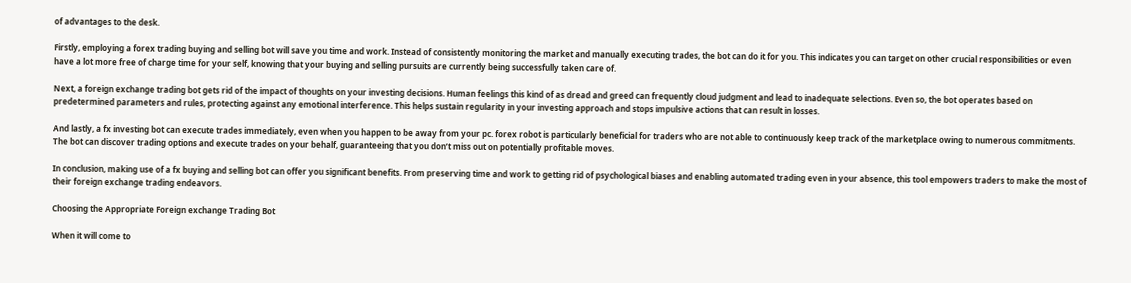of advantages to the desk.

Firstly, employing a forex trading buying and selling bot will save you time and work. Instead of consistently monitoring the market and manually executing trades, the bot can do it for you. This indicates you can target on other crucial responsibilities or even have a lot more free of charge time for your self, knowing that your buying and selling pursuits are currently being successfully taken care of.

Next, a foreign exchange trading bot gets rid of the impact of thoughts on your investing decisions. Human feelings this kind of as dread and greed can frequently cloud judgment and lead to inadequate selections. Even so, the bot operates based on predetermined parameters and rules, protecting against any emotional interference. This helps sustain regularity in your investing approach and stops impulsive actions that can result in losses.

And lastly, a fx investing bot can execute trades immediately, even when you happen to be away from your pc. forex robot is particularly beneficial for traders who are not able to continuously keep track of the marketplace owing to numerous commitments. The bot can discover trading options and execute trades on your behalf, guaranteeing that you don’t miss out on potentially profitable moves.

In conclusion, making use of a fx buying and selling bot can offer you significant benefits. From preserving time and work to getting rid of psychological biases and enabling automated trading even in your absence, this tool empowers traders to make the most of their foreign exchange trading endeavors.

Choosing the Appropriate Foreign exchange Trading Bot

When it will come to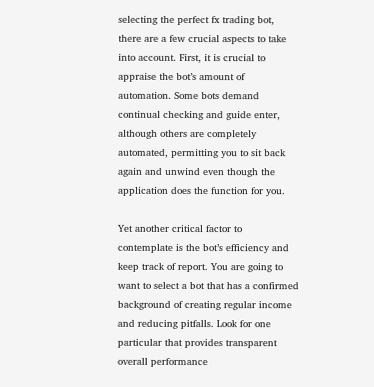selecting the perfect fx trading bot, there are a few crucial aspects to take into account. First, it is crucial to appraise the bot’s amount of automation. Some bots demand continual checking and guide enter, although others are completely automated, permitting you to sit back again and unwind even though the application does the function for you.

Yet another critical factor to contemplate is the bot’s efficiency and keep track of report. You are going to want to select a bot that has a confirmed background of creating regular income and reducing pitfalls. Look for one particular that provides transparent overall performance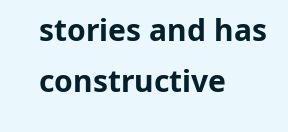stories and has constructive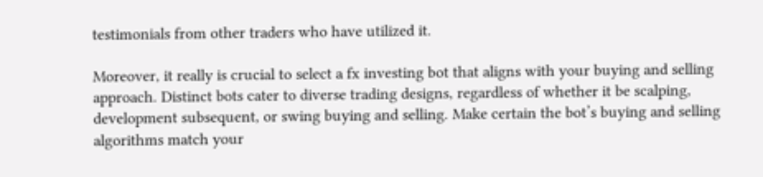testimonials from other traders who have utilized it.

Moreover, it really is crucial to select a fx investing bot that aligns with your buying and selling approach. Distinct bots cater to diverse trading designs, regardless of whether it be scalping, development subsequent, or swing buying and selling. Make certain the bot’s buying and selling algorithms match your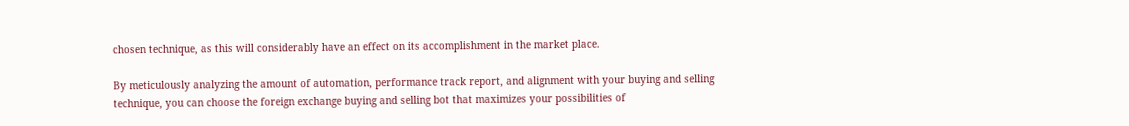chosen technique, as this will considerably have an effect on its accomplishment in the market place.

By meticulously analyzing the amount of automation, performance track report, and alignment with your buying and selling technique, you can choose the foreign exchange buying and selling bot that maximizes your possibilities of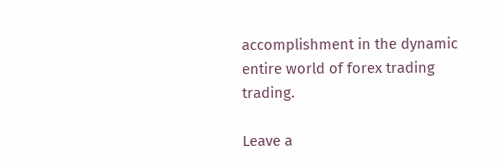accomplishment in the dynamic entire world of forex trading trading.

Leave a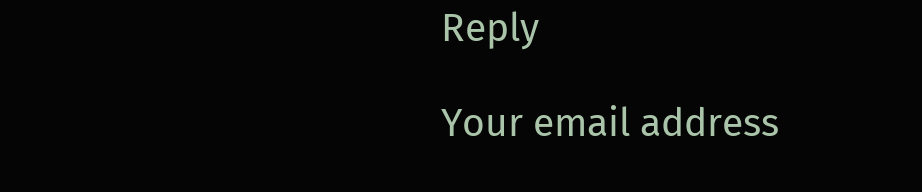Reply

Your email address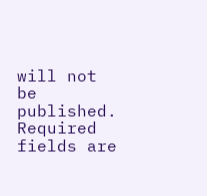will not be published. Required fields are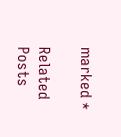marked *

Related Posts